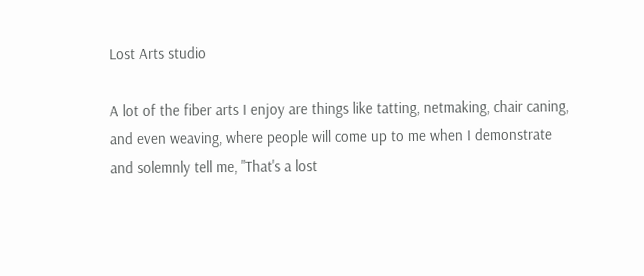Lost Arts studio

A lot of the fiber arts I enjoy are things like tatting, netmaking, chair caning, and even weaving, where people will come up to me when I demonstrate and solemnly tell me, "That's a lost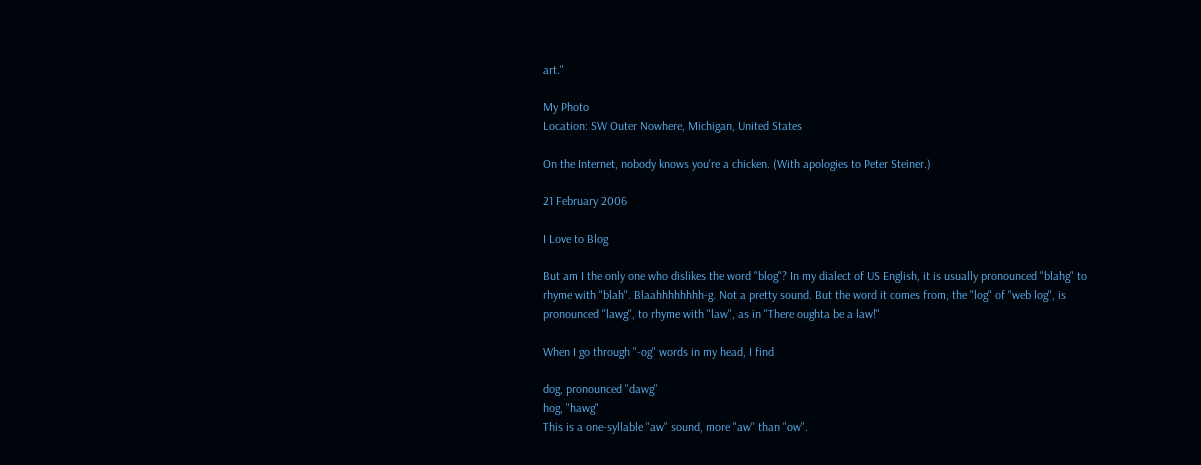art."

My Photo
Location: SW Outer Nowhere, Michigan, United States

On the Internet, nobody knows you're a chicken. (With apologies to Peter Steiner.)

21 February 2006

I Love to Blog

But am I the only one who dislikes the word "blog"? In my dialect of US English, it is usually pronounced "blahg" to rhyme with "blah". Blaahhhhhhhh-g. Not a pretty sound. But the word it comes from, the "log" of "web log", is pronounced "lawg", to rhyme with "law", as in "There oughta be a law!"

When I go through "-og" words in my head, I find

dog, pronounced "dawg"
hog, "hawg"
This is a one-syllable "aw" sound, more "aw" than "ow".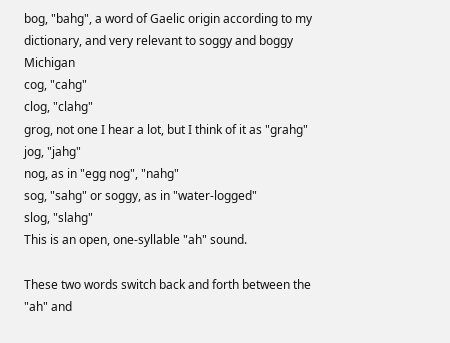bog, "bahg", a word of Gaelic origin according to my dictionary, and very relevant to soggy and boggy Michigan
cog, "cahg"
clog, "clahg"
grog, not one I hear a lot, but I think of it as "grahg"
jog, "jahg"
nog, as in "egg nog", "nahg"
sog, "sahg" or soggy, as in "water-logged"
slog, "slahg"
This is an open, one-syllable "ah" sound.

These two words switch back and forth between the "ah" and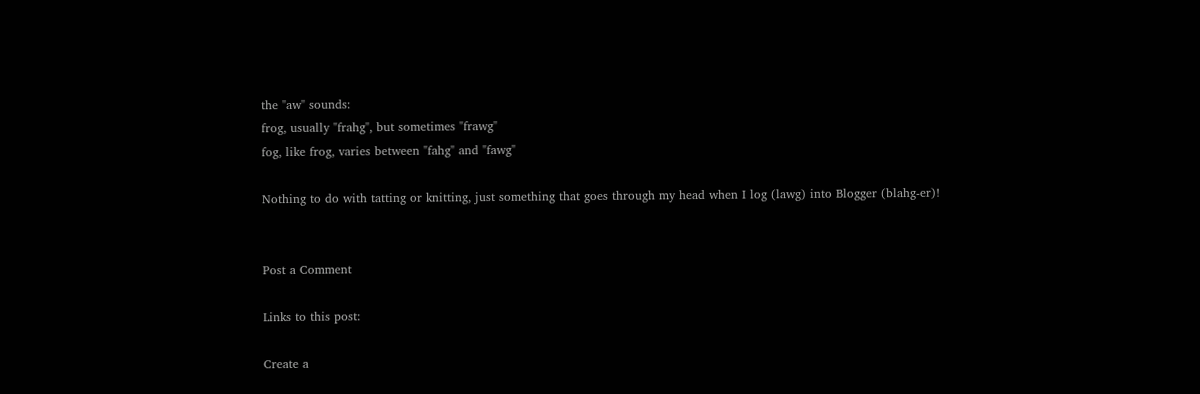the "aw" sounds:
frog, usually "frahg", but sometimes "frawg"
fog, like frog, varies between "fahg" and "fawg"

Nothing to do with tatting or knitting, just something that goes through my head when I log (lawg) into Blogger (blahg-er)!


Post a Comment

Links to this post:

Create a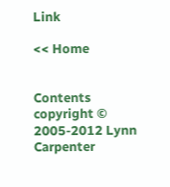Link

<< Home


Contents copyright © 2005-2012 Lynn Carpenter